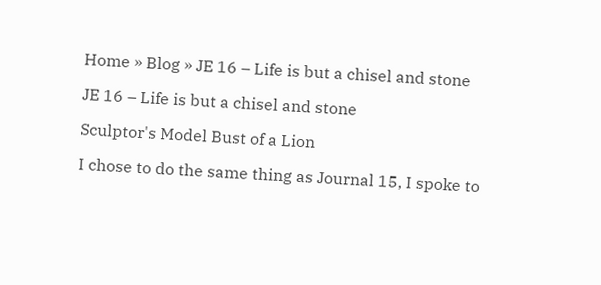Home » Blog » JE 16 – Life is but a chisel and stone

JE 16 – Life is but a chisel and stone

Sculptor's Model Bust of a Lion

I chose to do the same thing as Journal 15, I spoke to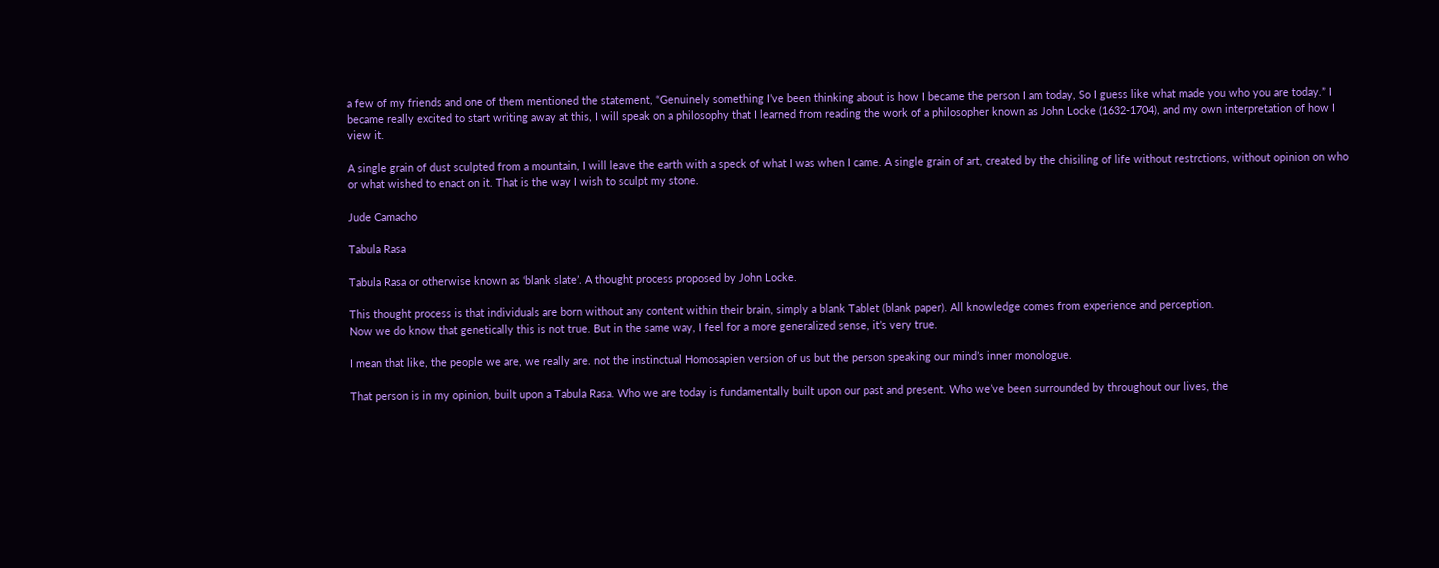a few of my friends and one of them mentioned the statement, “Genuinely something I’ve been thinking about is how I became the person I am today, So I guess like what made you who you are today.” I became really excited to start writing away at this, I will speak on a philosophy that I learned from reading the work of a philosopher known as John Locke (1632-1704), and my own interpretation of how I view it.

A single grain of dust sculpted from a mountain, I will leave the earth with a speck of what I was when I came. A single grain of art, created by the chisiling of life without restrctions, without opinion on who or what wished to enact on it. That is the way I wish to sculpt my stone.

Jude Camacho

Tabula Rasa

Tabula Rasa or otherwise known as ‘blank slate’. A thought process proposed by John Locke.

This thought process is that individuals are born without any content within their brain, simply a blank Tablet (blank paper). All knowledge comes from experience and perception.
Now we do know that genetically this is not true. But in the same way, I feel for a more generalized sense, it’s very true.

I mean that like, the people we are, we really are. not the instinctual Homosapien version of us but the person speaking our mind’s inner monologue.

That person is in my opinion, built upon a Tabula Rasa. Who we are today is fundamentally built upon our past and present. Who we’ve been surrounded by throughout our lives, the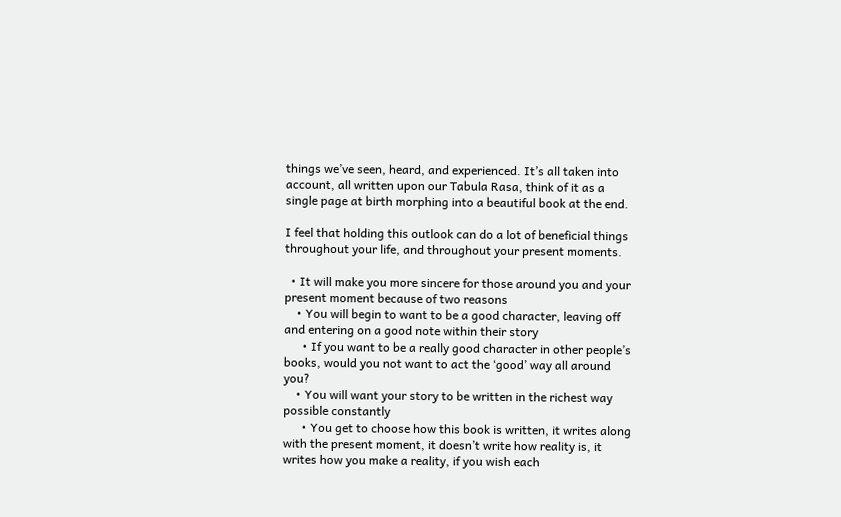things we’ve seen, heard, and experienced. It’s all taken into account, all written upon our Tabula Rasa, think of it as a single page at birth morphing into a beautiful book at the end.

I feel that holding this outlook can do a lot of beneficial things throughout your life, and throughout your present moments.

  • It will make you more sincere for those around you and your present moment because of two reasons
    • You will begin to want to be a good character, leaving off and entering on a good note within their story
      • If you want to be a really good character in other people’s books, would you not want to act the ‘good’ way all around you?
    • You will want your story to be written in the richest way possible constantly
      • You get to choose how this book is written, it writes along with the present moment, it doesn’t write how reality is, it writes how you make a reality, if you wish each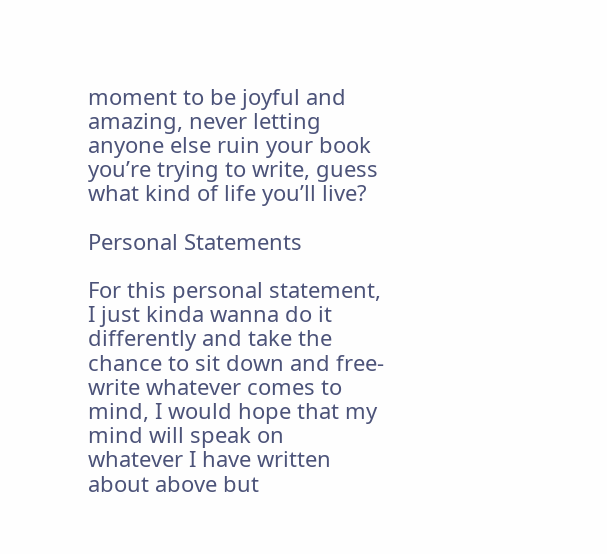moment to be joyful and amazing, never letting anyone else ruin your book you’re trying to write, guess what kind of life you’ll live?

Personal Statements

For this personal statement, I just kinda wanna do it differently and take the chance to sit down and free-write whatever comes to mind, I would hope that my mind will speak on whatever I have written about above but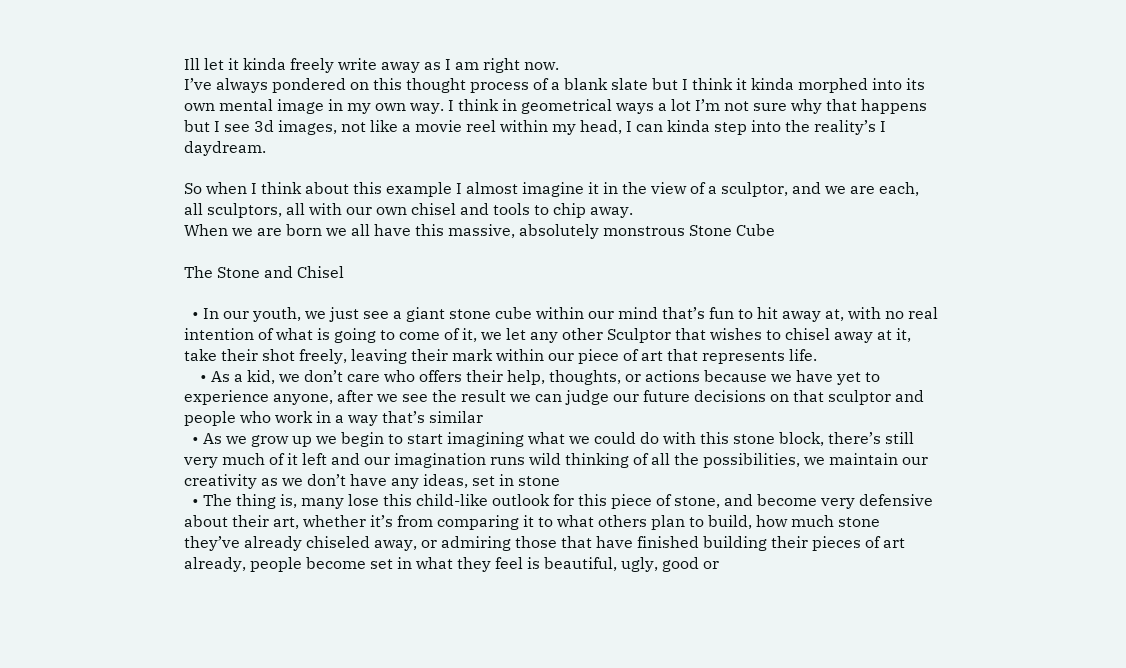Ill let it kinda freely write away as I am right now.
I’ve always pondered on this thought process of a blank slate but I think it kinda morphed into its own mental image in my own way. I think in geometrical ways a lot I’m not sure why that happens but I see 3d images, not like a movie reel within my head, I can kinda step into the reality’s I daydream.

So when I think about this example I almost imagine it in the view of a sculptor, and we are each, all sculptors, all with our own chisel and tools to chip away.
When we are born we all have this massive, absolutely monstrous Stone Cube

The Stone and Chisel

  • In our youth, we just see a giant stone cube within our mind that’s fun to hit away at, with no real intention of what is going to come of it, we let any other Sculptor that wishes to chisel away at it, take their shot freely, leaving their mark within our piece of art that represents life.
    • As a kid, we don’t care who offers their help, thoughts, or actions because we have yet to experience anyone, after we see the result we can judge our future decisions on that sculptor and people who work in a way that’s similar
  • As we grow up we begin to start imagining what we could do with this stone block, there’s still very much of it left and our imagination runs wild thinking of all the possibilities, we maintain our creativity as we don’t have any ideas, set in stone
  • The thing is, many lose this child-like outlook for this piece of stone, and become very defensive about their art, whether it’s from comparing it to what others plan to build, how much stone they’ve already chiseled away, or admiring those that have finished building their pieces of art already, people become set in what they feel is beautiful, ugly, good or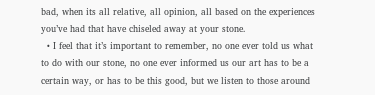bad, when its all relative, all opinion, all based on the experiences you’ve had that have chiseled away at your stone.
  • I feel that it’s important to remember, no one ever told us what to do with our stone, no one ever informed us our art has to be a certain way, or has to be this good, but we listen to those around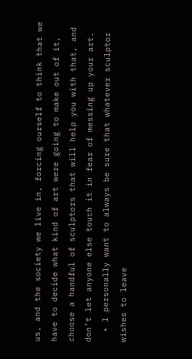us, and the society we live in, forcing ourself to think that we have to decide what kind of art were going to make out of it, choose a handful of sculptors that will help you with that, and don’t let anyone else touch it in fear of messing up your art.
  • I personally want to always be sure that whatever sculptor wishes to leave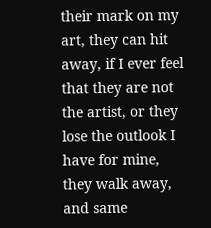their mark on my art, they can hit away, if I ever feel that they are not the artist, or they lose the outlook I have for mine, they walk away, and same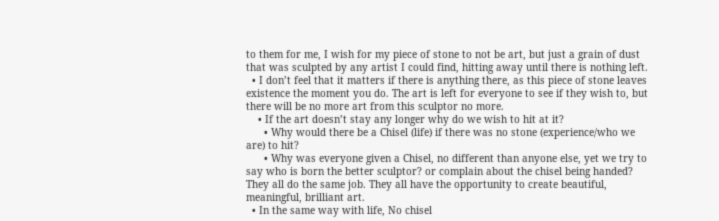to them for me, I wish for my piece of stone to not be art, but just a grain of dust that was sculpted by any artist I could find, hitting away until there is nothing left.
  • I don’t feel that it matters if there is anything there, as this piece of stone leaves existence the moment you do. The art is left for everyone to see if they wish to, but there will be no more art from this sculptor no more.
    • If the art doesn’t stay any longer why do we wish to hit at it?
      • Why would there be a Chisel (life) if there was no stone (experience/who we are) to hit?
      • Why was everyone given a Chisel, no different than anyone else, yet we try to say who is born the better sculptor? or complain about the chisel being handed? They all do the same job. They all have the opportunity to create beautiful, meaningful, brilliant art.
  • In the same way with life, No chisel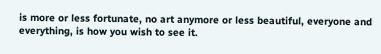is more or less fortunate, no art anymore or less beautiful, everyone and everything, is how you wish to see it.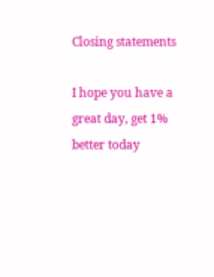Closing statements

I hope you have a great day, get 1% better today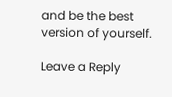and be the best version of yourself.

Leave a Reply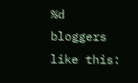%d bloggers like this: